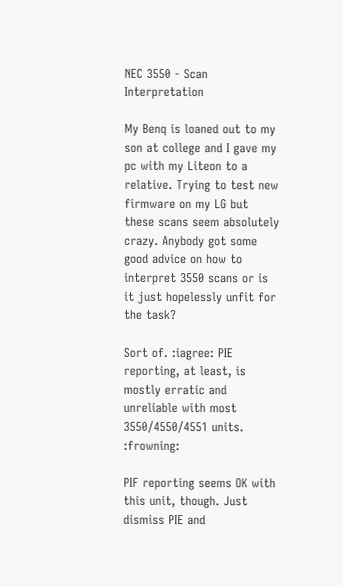NEC 3550 - Scan Interpretation

My Benq is loaned out to my son at college and I gave my pc with my Liteon to a relative. Trying to test new firmware on my LG but these scans seem absolutely crazy. Anybody got some good advice on how to interpret 3550 scans or is it just hopelessly unfit for the task?

Sort of. :iagree: PIE reporting, at least, is mostly erratic and unreliable with most 3550/4550/4551 units. :frowning:

PIF reporting seems OK with this unit, though. Just dismiss PIE and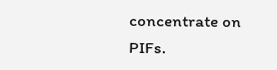concentrate on PIFs.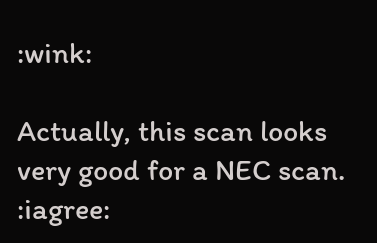:wink:

Actually, this scan looks very good for a NEC scan. :iagree: